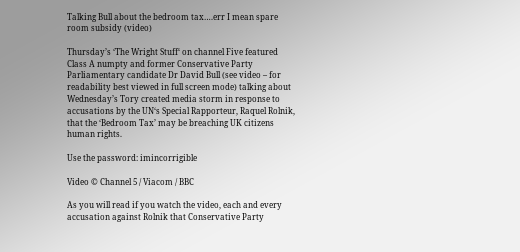Talking Bull about the bedroom tax….err I mean spare room subsidy (video)

Thursday’s ‘The Wright Stuff‘ on channel Five featured Class A numpty and former Conservative Party Parliamentary candidate Dr David Bull (see video – for readability best viewed in full screen mode) talking about Wednesday’s Tory created media storm in response to accusations by the UN‘s Special Rapporteur, Raquel Rolnik, that the ‘Bedroom Tax’ may be breaching UK citizens human rights.

Use the password: imincorrigible

Video © Channel 5 / Viacom / BBC

As you will read if you watch the video, each and every accusation against Rolnik that Conservative Party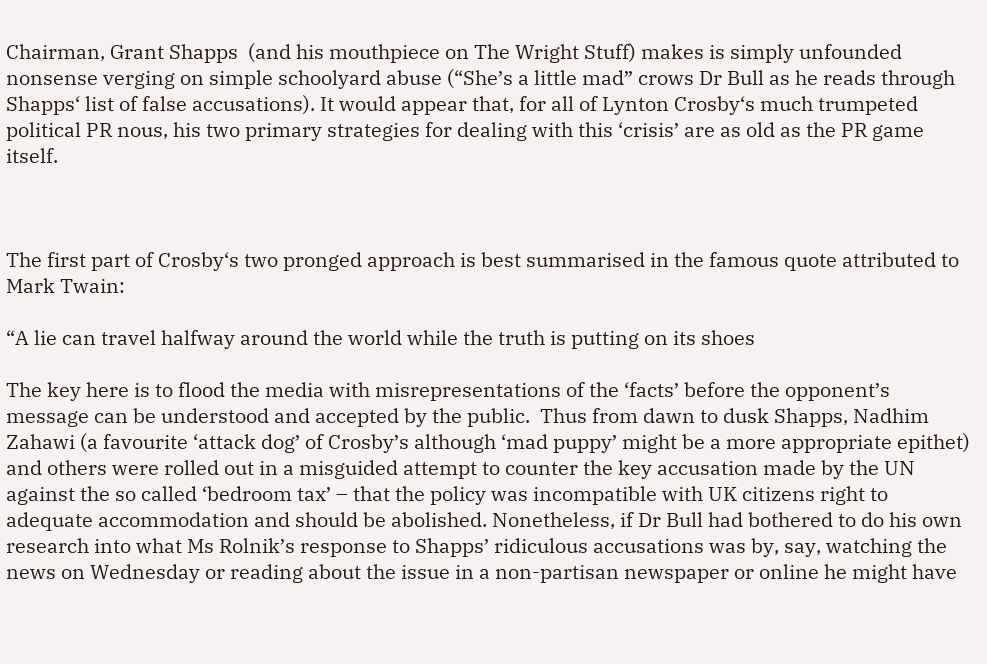Chairman, Grant Shapps  (and his mouthpiece on The Wright Stuff) makes is simply unfounded nonsense verging on simple schoolyard abuse (“She’s a little mad” crows Dr Bull as he reads through Shapps‘ list of false accusations). It would appear that, for all of Lynton Crosby‘s much trumpeted political PR nous, his two primary strategies for dealing with this ‘crisis’ are as old as the PR game itself.



The first part of Crosby‘s two pronged approach is best summarised in the famous quote attributed to Mark Twain:

“A lie can travel halfway around the world while the truth is putting on its shoes

The key here is to flood the media with misrepresentations of the ‘facts’ before the opponent’s message can be understood and accepted by the public.  Thus from dawn to dusk Shapps, Nadhim Zahawi (a favourite ‘attack dog’ of Crosby’s although ‘mad puppy’ might be a more appropriate epithet) and others were rolled out in a misguided attempt to counter the key accusation made by the UN against the so called ‘bedroom tax’ – that the policy was incompatible with UK citizens right to adequate accommodation and should be abolished. Nonetheless, if Dr Bull had bothered to do his own research into what Ms Rolnik’s response to Shapps’ ridiculous accusations was by, say, watching the news on Wednesday or reading about the issue in a non-partisan newspaper or online he might have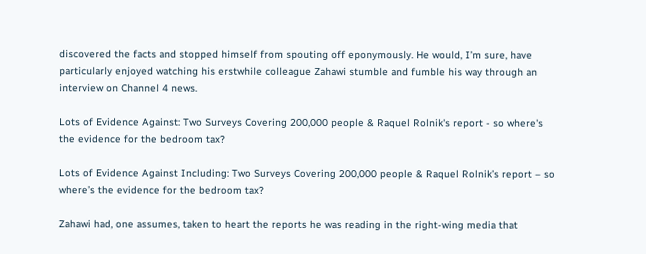discovered the facts and stopped himself from spouting off eponymously. He would, I’m sure, have particularly enjoyed watching his erstwhile colleague Zahawi stumble and fumble his way through an interview on Channel 4 news.

Lots of Evidence Against: Two Surveys Covering 200,000 people & Raquel Rolnik's report - so where's the evidence for the bedroom tax?

Lots of Evidence Against Including: Two Surveys Covering 200,000 people & Raquel Rolnik’s report – so where’s the evidence for the bedroom tax?

Zahawi had, one assumes, taken to heart the reports he was reading in the right-wing media that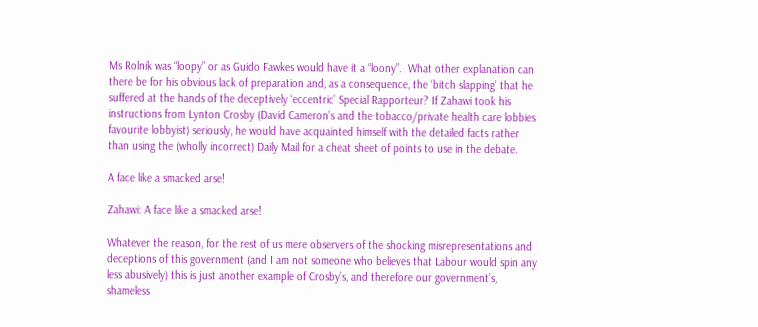Ms Rolnik was “loopy” or as Guido Fawkes would have it a “loony”.  What other explanation can there be for his obvious lack of preparation and, as a consequence, the ‘bitch slapping’ that he suffered at the hands of the deceptively ‘eccentric’ Special Rapporteur? If Zahawi took his instructions from Lynton Crosby (David Cameron’s and the tobacco/private health care lobbies favourite lobbyist) seriously, he would have acquainted himself with the detailed facts rather than using the (wholly incorrect) Daily Mail for a cheat sheet of points to use in the debate.

A face like a smacked arse!

Zahawi: A face like a smacked arse!

Whatever the reason, for the rest of us mere observers of the shocking misrepresentations and deceptions of this government (and I am not someone who believes that Labour would spin any less abusively) this is just another example of Crosby’s, and therefore our government’s, shameless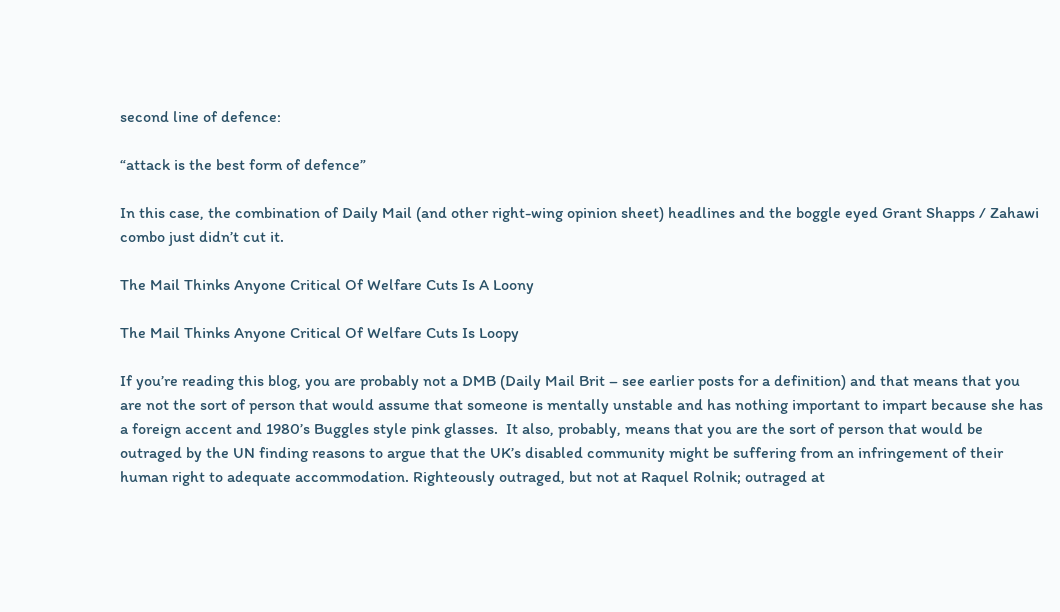second line of defence:

“attack is the best form of defence”

In this case, the combination of Daily Mail (and other right-wing opinion sheet) headlines and the boggle eyed Grant Shapps / Zahawi combo just didn’t cut it.

The Mail Thinks Anyone Critical Of Welfare Cuts Is A Loony

The Mail Thinks Anyone Critical Of Welfare Cuts Is Loopy

If you’re reading this blog, you are probably not a DMB (Daily Mail Brit – see earlier posts for a definition) and that means that you are not the sort of person that would assume that someone is mentally unstable and has nothing important to impart because she has a foreign accent and 1980’s Buggles style pink glasses.  It also, probably, means that you are the sort of person that would be outraged by the UN finding reasons to argue that the UK’s disabled community might be suffering from an infringement of their human right to adequate accommodation. Righteously outraged, but not at Raquel Rolnik; outraged at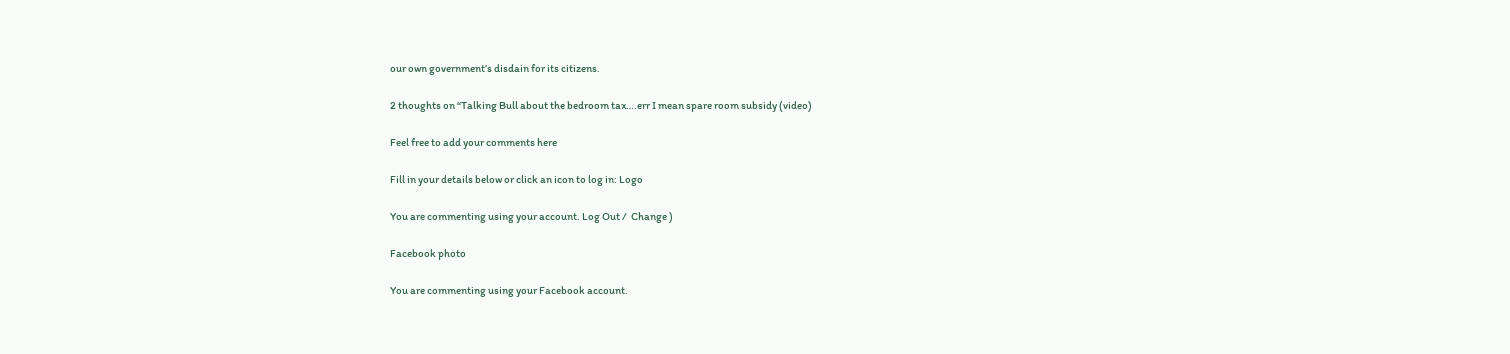our own government’s disdain for its citizens.

2 thoughts on “Talking Bull about the bedroom tax….err I mean spare room subsidy (video)

Feel free to add your comments here

Fill in your details below or click an icon to log in: Logo

You are commenting using your account. Log Out /  Change )

Facebook photo

You are commenting using your Facebook account.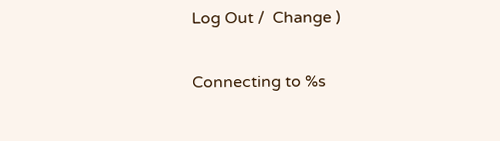Log Out /  Change )

Connecting to %s